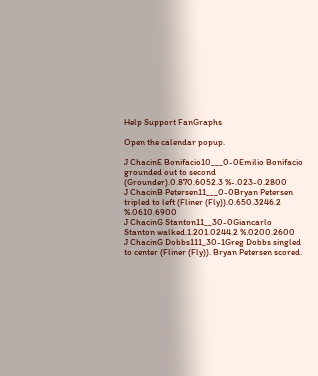Help Support FanGraphs

Open the calendar popup.

J ChacinE Bonifacio10___0-0Emilio Bonifacio grounded out to second (Grounder).0.870.6052.3 %-.023-0.2800
J ChacinB Petersen11___0-0Bryan Petersen tripled to left (Fliner (Fly)).0.650.3246.2 %.0610.6900
J ChacinG Stanton11__30-0Giancarlo Stanton walked.1.201.0244.2 %.0200.2600
J ChacinG Dobbs111_30-1Greg Dobbs singled to center (Fliner (Fly)). Bryan Petersen scored.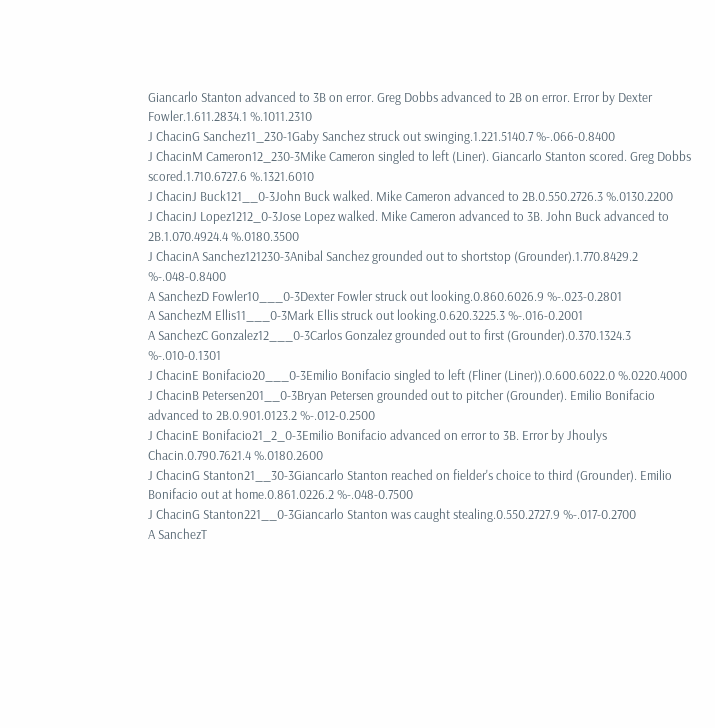Giancarlo Stanton advanced to 3B on error. Greg Dobbs advanced to 2B on error. Error by Dexter Fowler.1.611.2834.1 %.1011.2310
J ChacinG Sanchez11_230-1Gaby Sanchez struck out swinging.1.221.5140.7 %-.066-0.8400
J ChacinM Cameron12_230-3Mike Cameron singled to left (Liner). Giancarlo Stanton scored. Greg Dobbs scored.1.710.6727.6 %.1321.6010
J ChacinJ Buck121__0-3John Buck walked. Mike Cameron advanced to 2B.0.550.2726.3 %.0130.2200
J ChacinJ Lopez1212_0-3Jose Lopez walked. Mike Cameron advanced to 3B. John Buck advanced to 2B.1.070.4924.4 %.0180.3500
J ChacinA Sanchez121230-3Anibal Sanchez grounded out to shortstop (Grounder).1.770.8429.2 %-.048-0.8400
A SanchezD Fowler10___0-3Dexter Fowler struck out looking.0.860.6026.9 %-.023-0.2801
A SanchezM Ellis11___0-3Mark Ellis struck out looking.0.620.3225.3 %-.016-0.2001
A SanchezC Gonzalez12___0-3Carlos Gonzalez grounded out to first (Grounder).0.370.1324.3 %-.010-0.1301
J ChacinE Bonifacio20___0-3Emilio Bonifacio singled to left (Fliner (Liner)).0.600.6022.0 %.0220.4000
J ChacinB Petersen201__0-3Bryan Petersen grounded out to pitcher (Grounder). Emilio Bonifacio advanced to 2B.0.901.0123.2 %-.012-0.2500
J ChacinE Bonifacio21_2_0-3Emilio Bonifacio advanced on error to 3B. Error by Jhoulys Chacin.0.790.7621.4 %.0180.2600
J ChacinG Stanton21__30-3Giancarlo Stanton reached on fielder's choice to third (Grounder). Emilio Bonifacio out at home.0.861.0226.2 %-.048-0.7500
J ChacinG Stanton221__0-3Giancarlo Stanton was caught stealing.0.550.2727.9 %-.017-0.2700
A SanchezT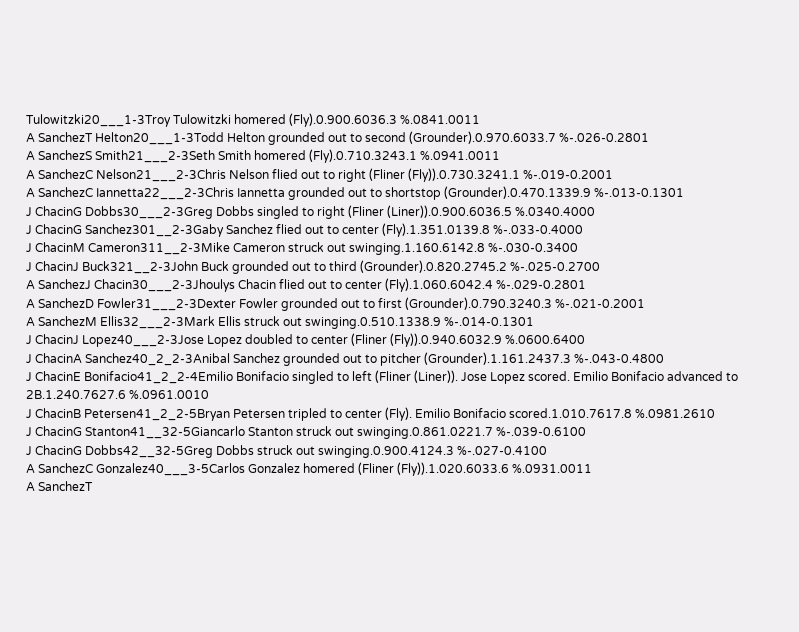Tulowitzki20___1-3Troy Tulowitzki homered (Fly).0.900.6036.3 %.0841.0011
A SanchezT Helton20___1-3Todd Helton grounded out to second (Grounder).0.970.6033.7 %-.026-0.2801
A SanchezS Smith21___2-3Seth Smith homered (Fly).0.710.3243.1 %.0941.0011
A SanchezC Nelson21___2-3Chris Nelson flied out to right (Fliner (Fly)).0.730.3241.1 %-.019-0.2001
A SanchezC Iannetta22___2-3Chris Iannetta grounded out to shortstop (Grounder).0.470.1339.9 %-.013-0.1301
J ChacinG Dobbs30___2-3Greg Dobbs singled to right (Fliner (Liner)).0.900.6036.5 %.0340.4000
J ChacinG Sanchez301__2-3Gaby Sanchez flied out to center (Fly).1.351.0139.8 %-.033-0.4000
J ChacinM Cameron311__2-3Mike Cameron struck out swinging.1.160.6142.8 %-.030-0.3400
J ChacinJ Buck321__2-3John Buck grounded out to third (Grounder).0.820.2745.2 %-.025-0.2700
A SanchezJ Chacin30___2-3Jhoulys Chacin flied out to center (Fly).1.060.6042.4 %-.029-0.2801
A SanchezD Fowler31___2-3Dexter Fowler grounded out to first (Grounder).0.790.3240.3 %-.021-0.2001
A SanchezM Ellis32___2-3Mark Ellis struck out swinging.0.510.1338.9 %-.014-0.1301
J ChacinJ Lopez40___2-3Jose Lopez doubled to center (Fliner (Fly)).0.940.6032.9 %.0600.6400
J ChacinA Sanchez40_2_2-3Anibal Sanchez grounded out to pitcher (Grounder).1.161.2437.3 %-.043-0.4800
J ChacinE Bonifacio41_2_2-4Emilio Bonifacio singled to left (Fliner (Liner)). Jose Lopez scored. Emilio Bonifacio advanced to 2B.1.240.7627.6 %.0961.0010
J ChacinB Petersen41_2_2-5Bryan Petersen tripled to center (Fly). Emilio Bonifacio scored.1.010.7617.8 %.0981.2610
J ChacinG Stanton41__32-5Giancarlo Stanton struck out swinging.0.861.0221.7 %-.039-0.6100
J ChacinG Dobbs42__32-5Greg Dobbs struck out swinging.0.900.4124.3 %-.027-0.4100
A SanchezC Gonzalez40___3-5Carlos Gonzalez homered (Fliner (Fly)).1.020.6033.6 %.0931.0011
A SanchezT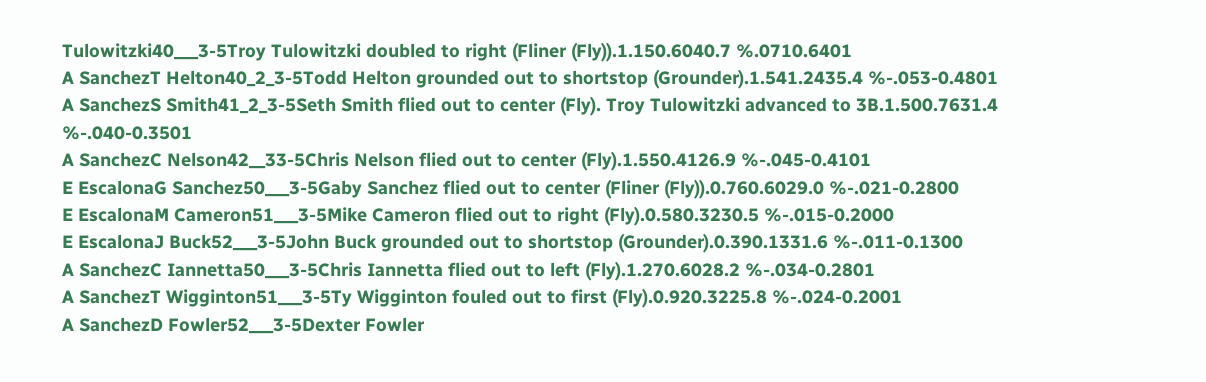Tulowitzki40___3-5Troy Tulowitzki doubled to right (Fliner (Fly)).1.150.6040.7 %.0710.6401
A SanchezT Helton40_2_3-5Todd Helton grounded out to shortstop (Grounder).1.541.2435.4 %-.053-0.4801
A SanchezS Smith41_2_3-5Seth Smith flied out to center (Fly). Troy Tulowitzki advanced to 3B.1.500.7631.4 %-.040-0.3501
A SanchezC Nelson42__33-5Chris Nelson flied out to center (Fly).1.550.4126.9 %-.045-0.4101
E EscalonaG Sanchez50___3-5Gaby Sanchez flied out to center (Fliner (Fly)).0.760.6029.0 %-.021-0.2800
E EscalonaM Cameron51___3-5Mike Cameron flied out to right (Fly).0.580.3230.5 %-.015-0.2000
E EscalonaJ Buck52___3-5John Buck grounded out to shortstop (Grounder).0.390.1331.6 %-.011-0.1300
A SanchezC Iannetta50___3-5Chris Iannetta flied out to left (Fly).1.270.6028.2 %-.034-0.2801
A SanchezT Wigginton51___3-5Ty Wigginton fouled out to first (Fly).0.920.3225.8 %-.024-0.2001
A SanchezD Fowler52___3-5Dexter Fowler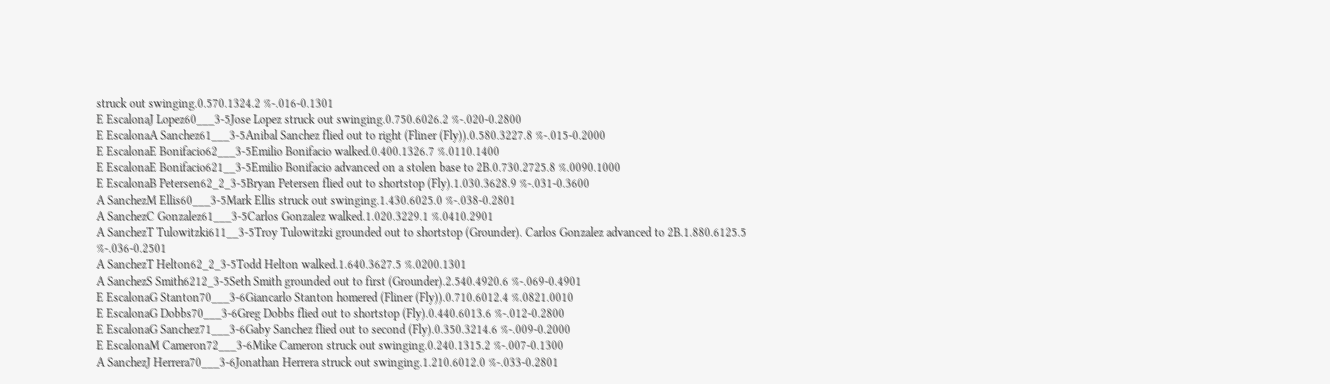struck out swinging.0.570.1324.2 %-.016-0.1301
E EscalonaJ Lopez60___3-5Jose Lopez struck out swinging.0.750.6026.2 %-.020-0.2800
E EscalonaA Sanchez61___3-5Anibal Sanchez flied out to right (Fliner (Fly)).0.580.3227.8 %-.015-0.2000
E EscalonaE Bonifacio62___3-5Emilio Bonifacio walked.0.400.1326.7 %.0110.1400
E EscalonaE Bonifacio621__3-5Emilio Bonifacio advanced on a stolen base to 2B.0.730.2725.8 %.0090.1000
E EscalonaB Petersen62_2_3-5Bryan Petersen flied out to shortstop (Fly).1.030.3628.9 %-.031-0.3600
A SanchezM Ellis60___3-5Mark Ellis struck out swinging.1.430.6025.0 %-.038-0.2801
A SanchezC Gonzalez61___3-5Carlos Gonzalez walked.1.020.3229.1 %.0410.2901
A SanchezT Tulowitzki611__3-5Troy Tulowitzki grounded out to shortstop (Grounder). Carlos Gonzalez advanced to 2B.1.880.6125.5 %-.036-0.2501
A SanchezT Helton62_2_3-5Todd Helton walked.1.640.3627.5 %.0200.1301
A SanchezS Smith6212_3-5Seth Smith grounded out to first (Grounder).2.540.4920.6 %-.069-0.4901
E EscalonaG Stanton70___3-6Giancarlo Stanton homered (Fliner (Fly)).0.710.6012.4 %.0821.0010
E EscalonaG Dobbs70___3-6Greg Dobbs flied out to shortstop (Fly).0.440.6013.6 %-.012-0.2800
E EscalonaG Sanchez71___3-6Gaby Sanchez flied out to second (Fly).0.350.3214.6 %-.009-0.2000
E EscalonaM Cameron72___3-6Mike Cameron struck out swinging.0.240.1315.2 %-.007-0.1300
A SanchezJ Herrera70___3-6Jonathan Herrera struck out swinging.1.210.6012.0 %-.033-0.2801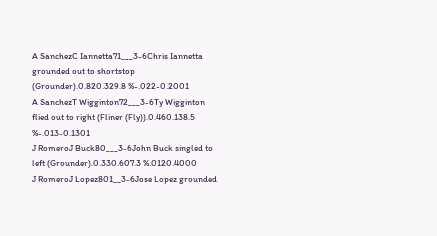A SanchezC Iannetta71___3-6Chris Iannetta grounded out to shortstop (Grounder).0.820.329.8 %-.022-0.2001
A SanchezT Wigginton72___3-6Ty Wigginton flied out to right (Fliner (Fly)).0.460.138.5 %-.013-0.1301
J RomeroJ Buck80___3-6John Buck singled to left (Grounder).0.330.607.3 %.0120.4000
J RomeroJ Lopez801__3-6Jose Lopez grounded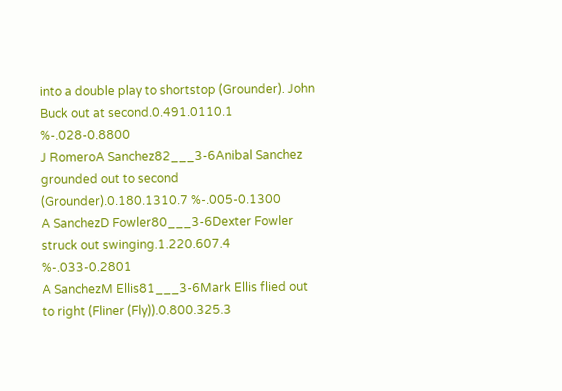into a double play to shortstop (Grounder). John Buck out at second.0.491.0110.1 %-.028-0.8800
J RomeroA Sanchez82___3-6Anibal Sanchez grounded out to second (Grounder).0.180.1310.7 %-.005-0.1300
A SanchezD Fowler80___3-6Dexter Fowler struck out swinging.1.220.607.4 %-.033-0.2801
A SanchezM Ellis81___3-6Mark Ellis flied out to right (Fliner (Fly)).0.800.325.3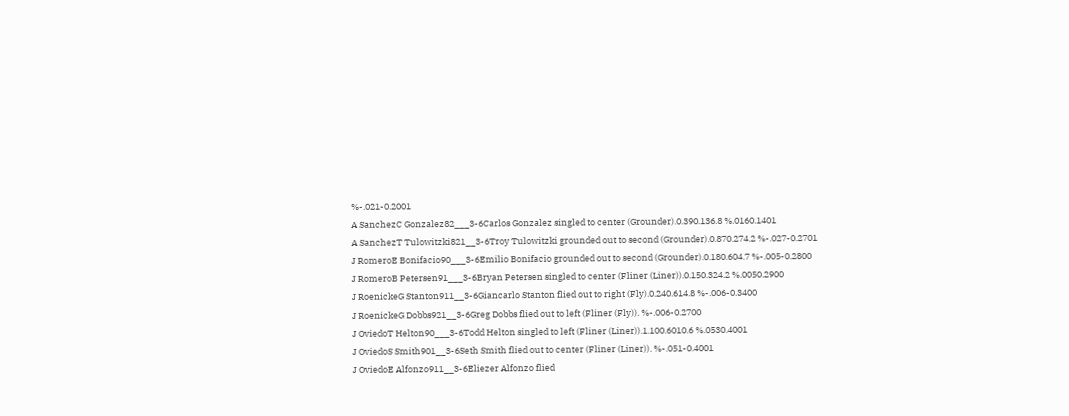%-.021-0.2001
A SanchezC Gonzalez82___3-6Carlos Gonzalez singled to center (Grounder).0.390.136.8 %.0160.1401
A SanchezT Tulowitzki821__3-6Troy Tulowitzki grounded out to second (Grounder).0.870.274.2 %-.027-0.2701
J RomeroE Bonifacio90___3-6Emilio Bonifacio grounded out to second (Grounder).0.180.604.7 %-.005-0.2800
J RomeroB Petersen91___3-6Bryan Petersen singled to center (Fliner (Liner)).0.150.324.2 %.0050.2900
J RoenickeG Stanton911__3-6Giancarlo Stanton flied out to right (Fly).0.240.614.8 %-.006-0.3400
J RoenickeG Dobbs921__3-6Greg Dobbs flied out to left (Fliner (Fly)). %-.006-0.2700
J OviedoT Helton90___3-6Todd Helton singled to left (Fliner (Liner)).1.100.6010.6 %.0530.4001
J OviedoS Smith901__3-6Seth Smith flied out to center (Fliner (Liner)). %-.051-0.4001
J OviedoE Alfonzo911__3-6Eliezer Alfonzo flied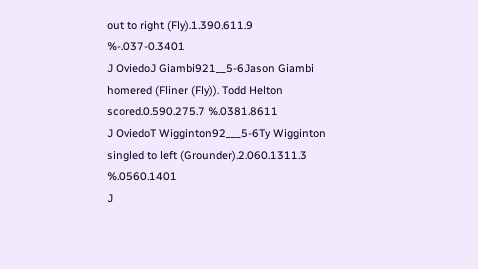out to right (Fly).1.390.611.9 %-.037-0.3401
J OviedoJ Giambi921__5-6Jason Giambi homered (Fliner (Fly)). Todd Helton scored.0.590.275.7 %.0381.8611
J OviedoT Wigginton92___5-6Ty Wigginton singled to left (Grounder).2.060.1311.3 %.0560.1401
J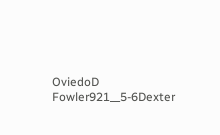OviedoD Fowler921__5-6Dexter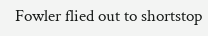Fowler flied out to shortstop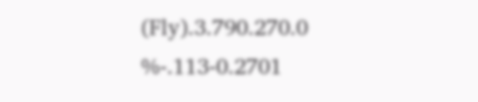(Fly).3.790.270.0 %-.113-0.2701